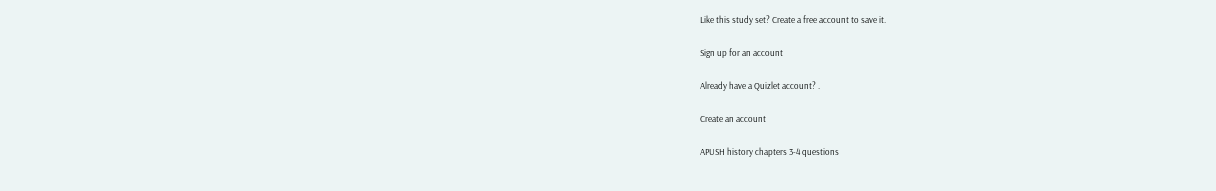Like this study set? Create a free account to save it.

Sign up for an account

Already have a Quizlet account? .

Create an account

APUSH history chapters 3-4 questions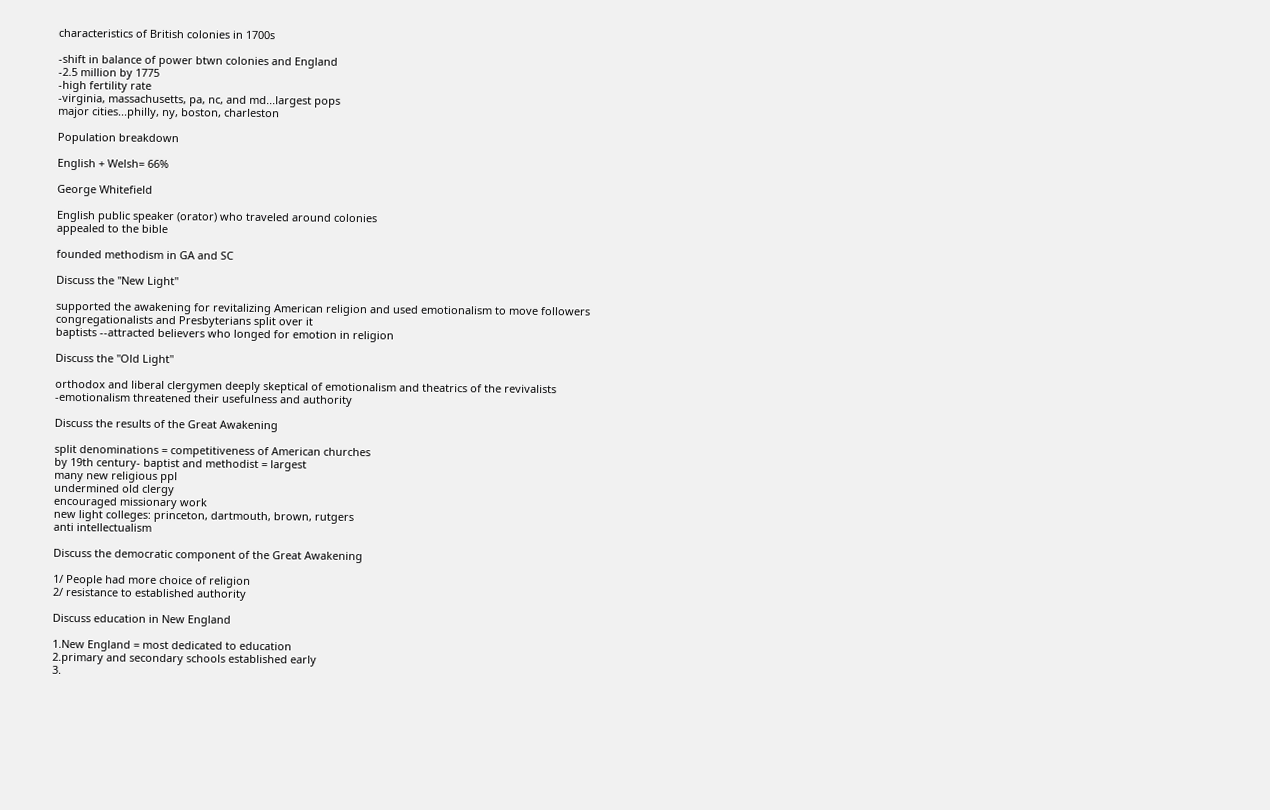characteristics of British colonies in 1700s

-shift in balance of power btwn colonies and England
-2.5 million by 1775
-high fertility rate
-virginia, massachusetts, pa, nc, and md...largest pops
major cities...philly, ny, boston, charleston

Population breakdown

English + Welsh= 66%

George Whitefield

English public speaker (orator) who traveled around colonies
appealed to the bible

founded methodism in GA and SC

Discuss the "New Light"

supported the awakening for revitalizing American religion and used emotionalism to move followers
congregationalists and Presbyterians split over it
baptists --attracted believers who longed for emotion in religion

Discuss the "Old Light"

orthodox and liberal clergymen deeply skeptical of emotionalism and theatrics of the revivalists
-emotionalism threatened their usefulness and authority

Discuss the results of the Great Awakening

split denominations = competitiveness of American churches
by 19th century- baptist and methodist = largest
many new religious ppl
undermined old clergy
encouraged missionary work
new light colleges: princeton, dartmouth, brown, rutgers
anti intellectualism

Discuss the democratic component of the Great Awakening

1/ People had more choice of religion
2/ resistance to established authority

Discuss education in New England

1.New England = most dedicated to education
2.primary and secondary schools established early
3.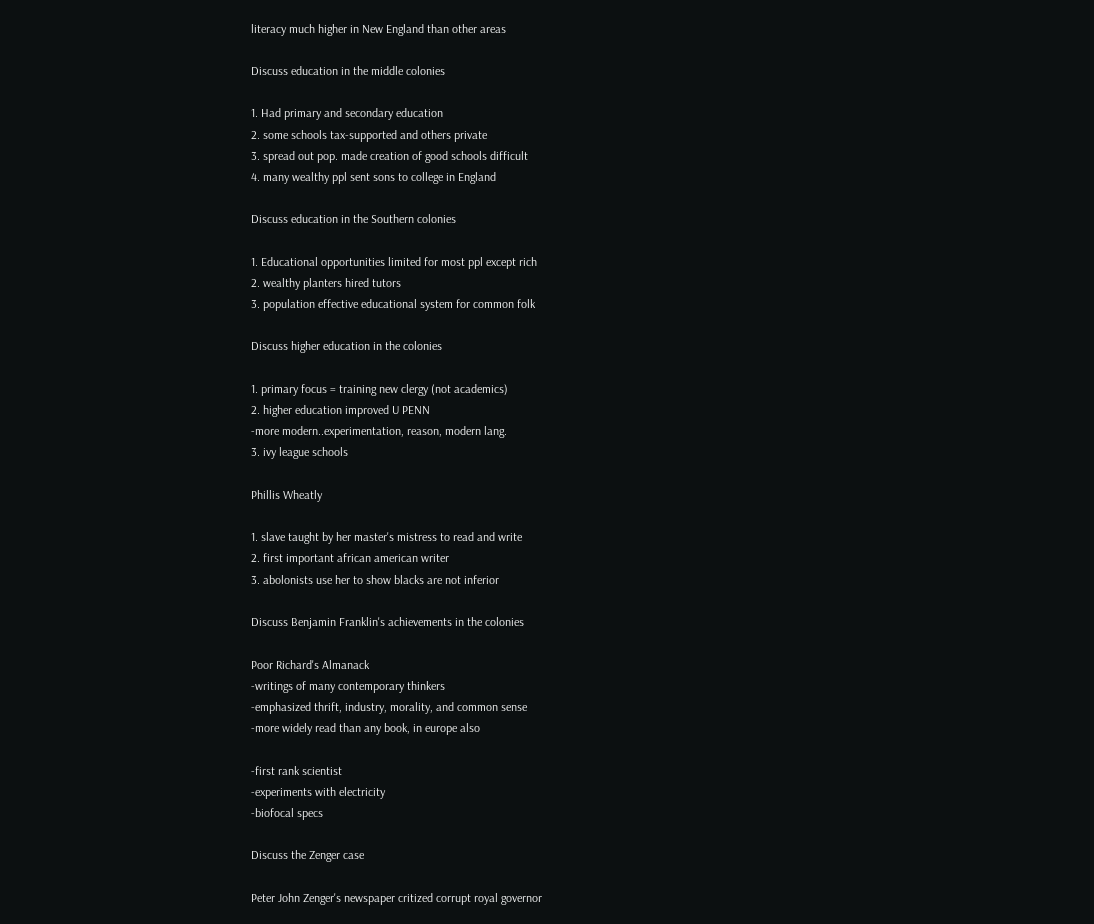literacy much higher in New England than other areas

Discuss education in the middle colonies

1. Had primary and secondary education
2. some schools tax-supported and others private
3. spread out pop. made creation of good schools difficult
4. many wealthy ppl sent sons to college in England

Discuss education in the Southern colonies

1. Educational opportunities limited for most ppl except rich
2. wealthy planters hired tutors
3. population effective educational system for common folk

Discuss higher education in the colonies

1. primary focus = training new clergy (not academics)
2. higher education improved U PENN
-more modern..experimentation, reason, modern lang.
3. ivy league schools

Phillis Wheatly

1. slave taught by her master's mistress to read and write
2. first important african american writer
3. abolonists use her to show blacks are not inferior

Discuss Benjamin Franklin's achievements in the colonies

Poor Richard's Almanack
-writings of many contemporary thinkers
-emphasized thrift, industry, morality, and common sense
-more widely read than any book, in europe also

-first rank scientist
-experiments with electricity
-biofocal specs

Discuss the Zenger case

Peter John Zenger's newspaper critized corrupt royal governor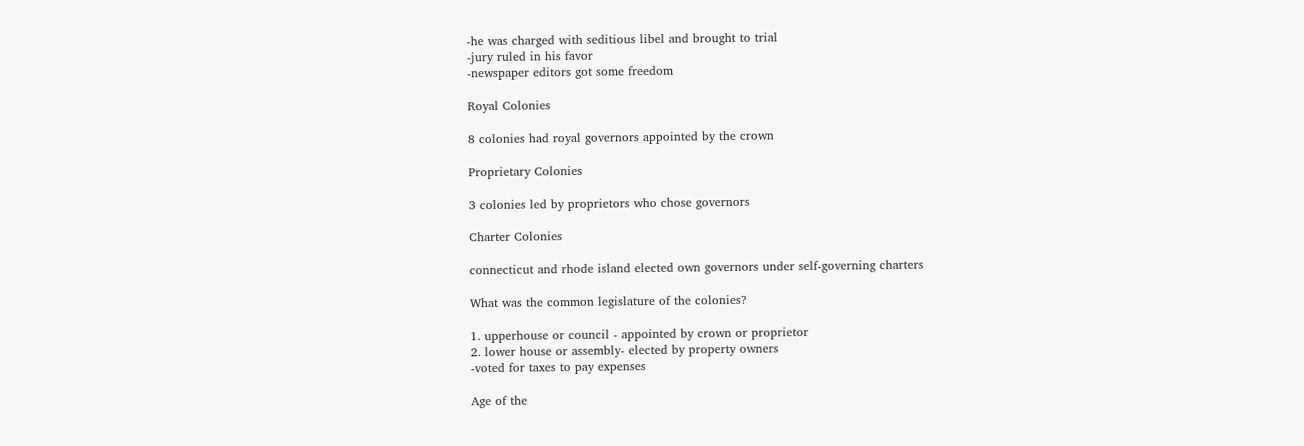-he was charged with seditious libel and brought to trial
-jury ruled in his favor
-newspaper editors got some freedom

Royal Colonies

8 colonies had royal governors appointed by the crown

Proprietary Colonies

3 colonies led by proprietors who chose governors

Charter Colonies

connecticut and rhode island elected own governors under self-governing charters

What was the common legislature of the colonies?

1. upperhouse or council - appointed by crown or proprietor
2. lower house or assembly- elected by property owners
-voted for taxes to pay expenses

Age of the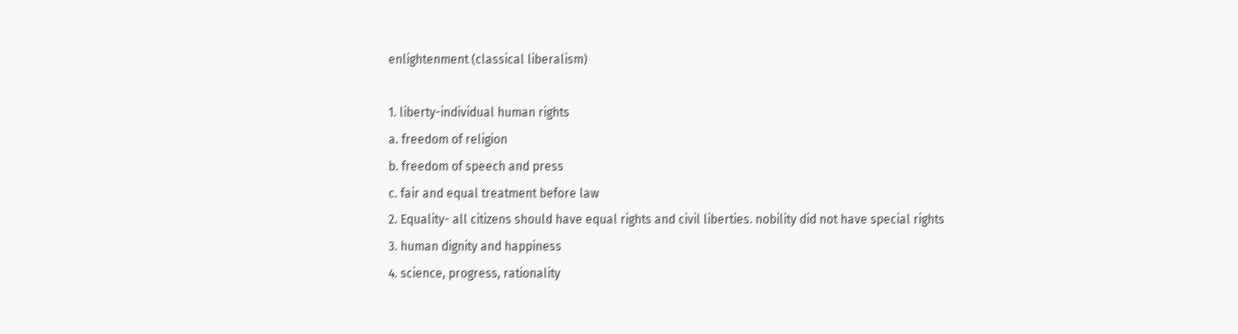enlightenment (classical liberalism)

1. liberty-individual human rights
a. freedom of religion
b. freedom of speech and press
c. fair and equal treatment before law
2. Equality- all citizens should have equal rights and civil liberties. nobility did not have special rights
3. human dignity and happiness
4. science, progress, rationality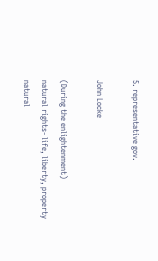5. representative gov.

John Locke

(During the enlightenment)
natural rights- life, liberty, property
natural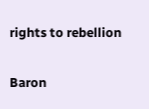rights to rebellion

Baron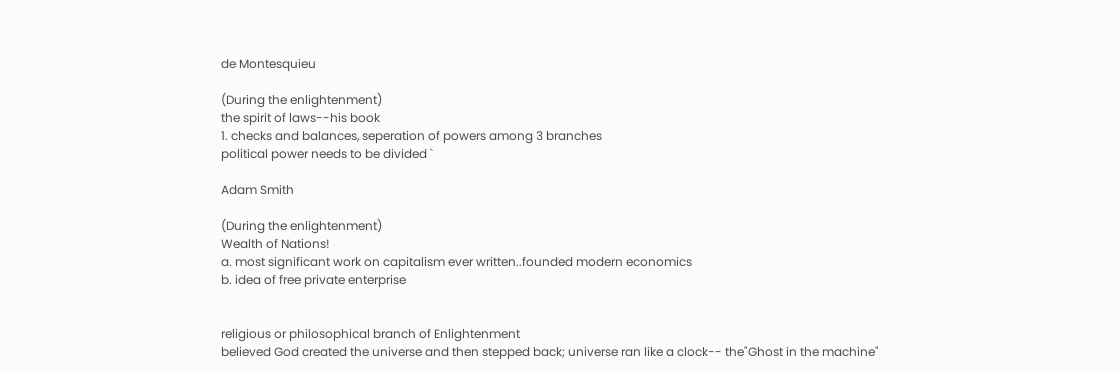de Montesquieu

(During the enlightenment)
the spirit of laws--his book
1. checks and balances, seperation of powers among 3 branches
political power needs to be divided `

Adam Smith

(During the enlightenment)
Wealth of Nations!
a. most significant work on capitalism ever written..founded modern economics
b. idea of free private enterprise


religious or philosophical branch of Enlightenment
believed God created the universe and then stepped back; universe ran like a clock-- the"Ghost in the machine"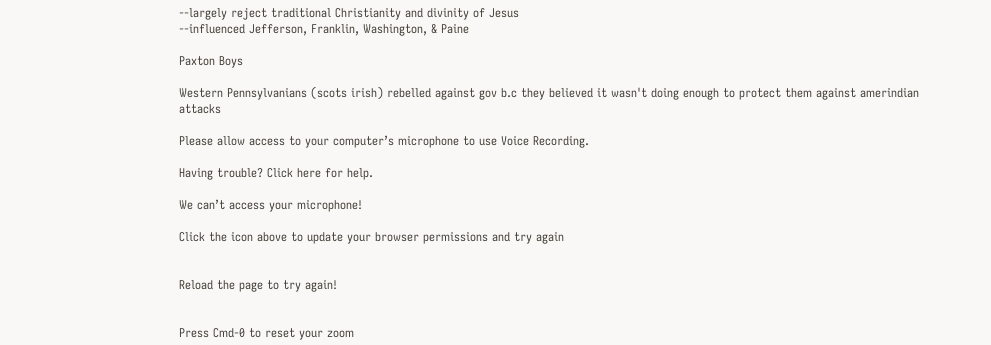--largely reject traditional Christianity and divinity of Jesus
--influenced Jefferson, Franklin, Washington, & Paine

Paxton Boys

Western Pennsylvanians (scots irish) rebelled against gov b.c they believed it wasn't doing enough to protect them against amerindian attacks

Please allow access to your computer’s microphone to use Voice Recording.

Having trouble? Click here for help.

We can’t access your microphone!

Click the icon above to update your browser permissions and try again


Reload the page to try again!


Press Cmd-0 to reset your zoom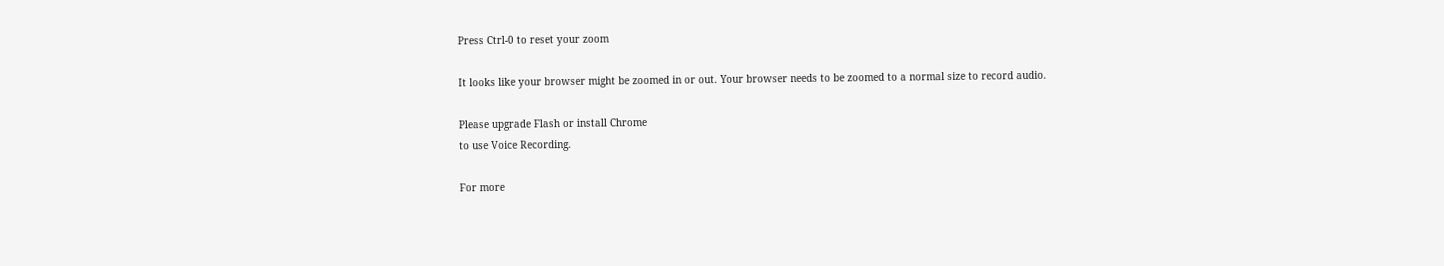Press Ctrl-0 to reset your zoom

It looks like your browser might be zoomed in or out. Your browser needs to be zoomed to a normal size to record audio.

Please upgrade Flash or install Chrome
to use Voice Recording.

For more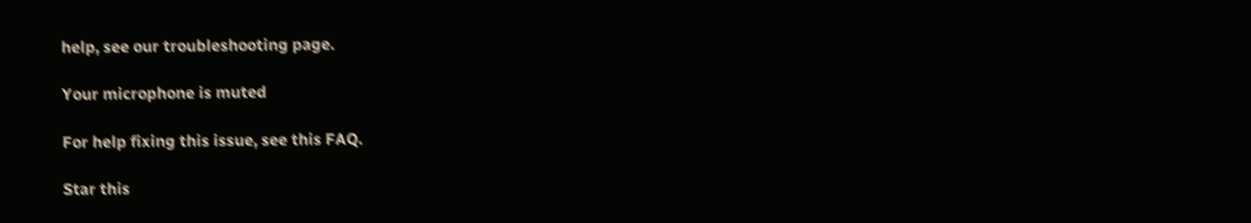help, see our troubleshooting page.

Your microphone is muted

For help fixing this issue, see this FAQ.

Star this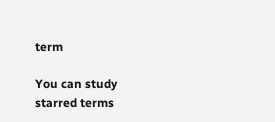term

You can study starred terms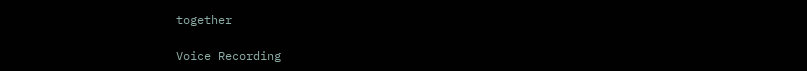together

Voice Recording